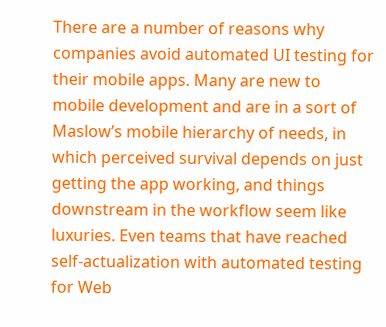There are a number of reasons why companies avoid automated UI testing for their mobile apps. Many are new to mobile development and are in a sort of Maslow’s mobile hierarchy of needs, in which perceived survival depends on just getting the app working, and things downstream in the workflow seem like luxuries. Even teams that have reached self-actualization with automated testing for Web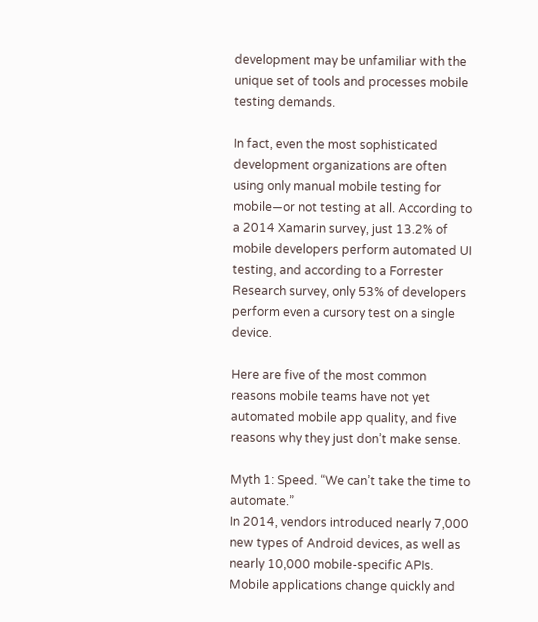development may be unfamiliar with the unique set of tools and processes mobile testing demands.

In fact, even the most sophisticated development organizations are often using only manual mobile testing for mobile—or not testing at all. According to a 2014 Xamarin survey, just 13.2% of mobile developers perform automated UI testing, and according to a Forrester Research survey, only 53% of developers perform even a cursory test on a single device.

Here are five of the most common reasons mobile teams have not yet automated mobile app quality, and five reasons why they just don’t make sense.

Myth 1: Speed. “We can’t take the time to automate.”
In 2014, vendors introduced nearly 7,000 new types of Android devices, as well as nearly 10,000 mobile-specific APIs. Mobile applications change quickly and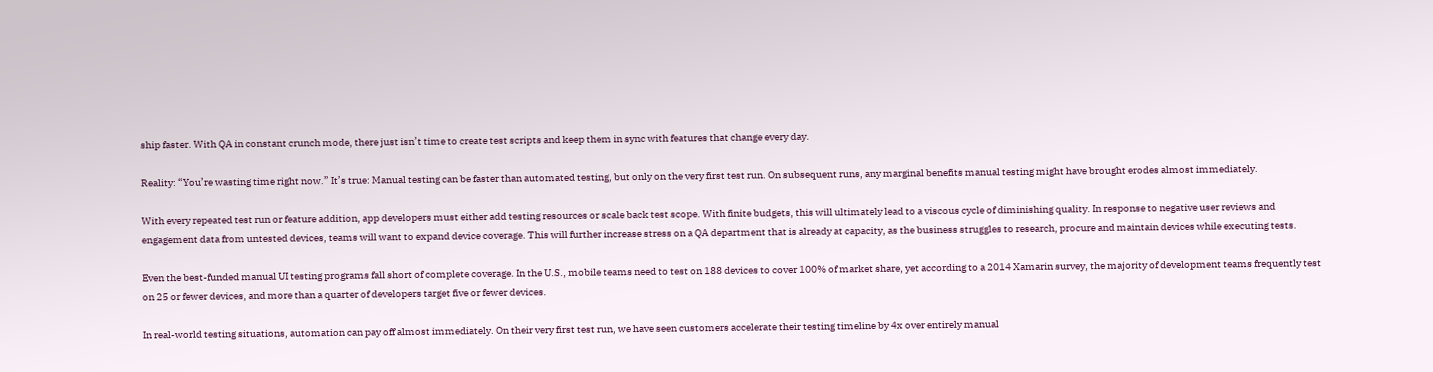ship faster. With QA in constant crunch mode, there just isn’t time to create test scripts and keep them in sync with features that change every day.

Reality: “You’re wasting time right now.” It’s true: Manual testing can be faster than automated testing, but only on the very first test run. On subsequent runs, any marginal benefits manual testing might have brought erodes almost immediately.

With every repeated test run or feature addition, app developers must either add testing resources or scale back test scope. With finite budgets, this will ultimately lead to a viscous cycle of diminishing quality. In response to negative user reviews and engagement data from untested devices, teams will want to expand device coverage. This will further increase stress on a QA department that is already at capacity, as the business struggles to research, procure and maintain devices while executing tests.

Even the best-funded manual UI testing programs fall short of complete coverage. In the U.S., mobile teams need to test on 188 devices to cover 100% of market share, yet according to a 2014 Xamarin survey, the majority of development teams frequently test on 25 or fewer devices, and more than a quarter of developers target five or fewer devices.

In real-world testing situations, automation can pay off almost immediately. On their very first test run, we have seen customers accelerate their testing timeline by 4x over entirely manual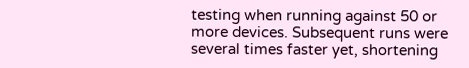testing when running against 50 or more devices. Subsequent runs were several times faster yet, shortening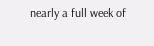nearly a full week of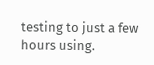testing to just a few hours using.